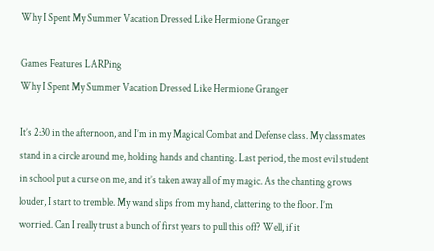Why I Spent My Summer Vacation Dressed Like Hermione Granger

Games Features LARPing
Why I Spent My Summer Vacation Dressed Like Hermione Granger

It’s 2:30 in the afternoon, and I’m in my Magical Combat and Defense class. My classmates stand in a circle around me, holding hands and chanting. Last period, the most evil student in school put a curse on me, and it’s taken away all of my magic. As the chanting grows louder, I start to tremble. My wand slips from my hand, clattering to the floor. I’m worried. Can I really trust a bunch of first years to pull this off? Well, if it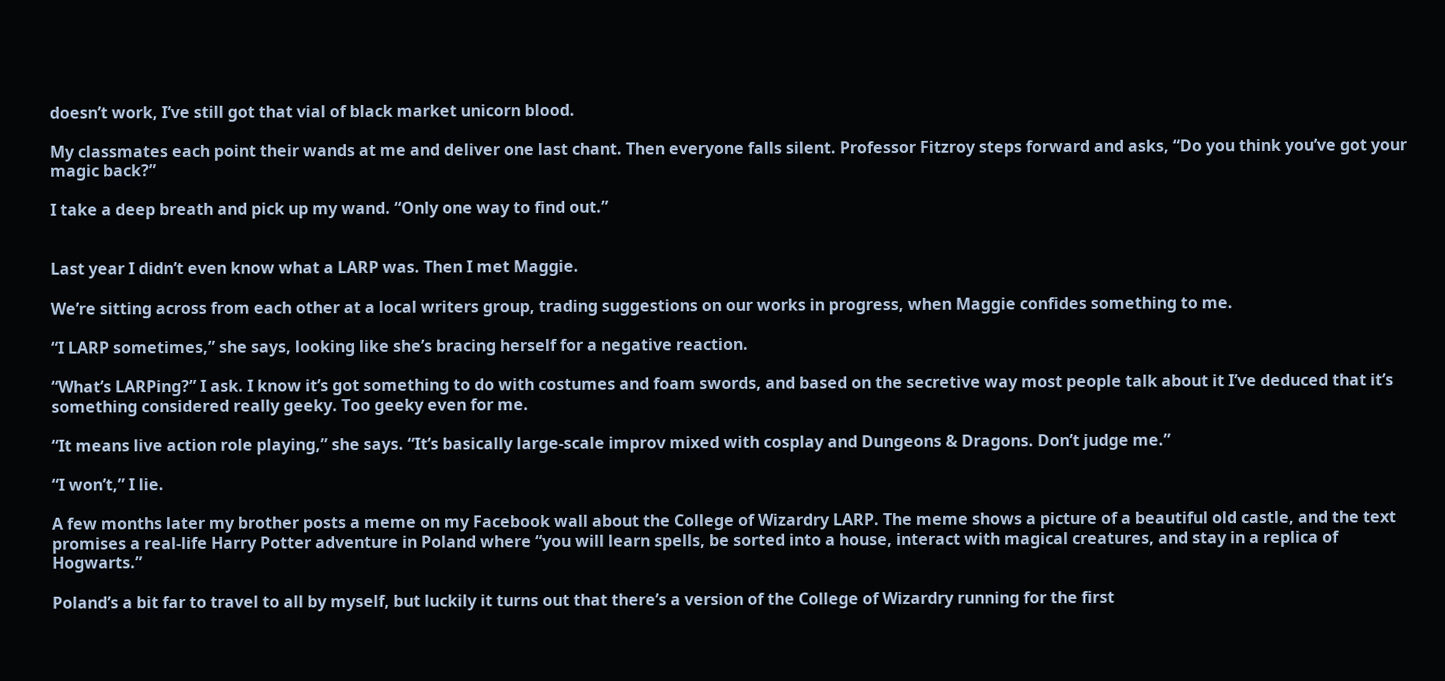doesn’t work, I’ve still got that vial of black market unicorn blood.

My classmates each point their wands at me and deliver one last chant. Then everyone falls silent. Professor Fitzroy steps forward and asks, “Do you think you’ve got your magic back?”

I take a deep breath and pick up my wand. “Only one way to find out.”


Last year I didn’t even know what a LARP was. Then I met Maggie.

We’re sitting across from each other at a local writers group, trading suggestions on our works in progress, when Maggie confides something to me.

“I LARP sometimes,” she says, looking like she’s bracing herself for a negative reaction.

“What’s LARPing?” I ask. I know it’s got something to do with costumes and foam swords, and based on the secretive way most people talk about it I’ve deduced that it’s something considered really geeky. Too geeky even for me.

“It means live action role playing,” she says. “It’s basically large-scale improv mixed with cosplay and Dungeons & Dragons. Don’t judge me.”

“I won’t,” I lie.

A few months later my brother posts a meme on my Facebook wall about the College of Wizardry LARP. The meme shows a picture of a beautiful old castle, and the text promises a real-life Harry Potter adventure in Poland where “you will learn spells, be sorted into a house, interact with magical creatures, and stay in a replica of Hogwarts.”

Poland’s a bit far to travel to all by myself, but luckily it turns out that there’s a version of the College of Wizardry running for the first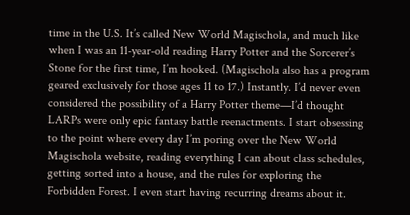time in the U.S. It’s called New World Magischola, and much like when I was an 11-year-old reading Harry Potter and the Sorcerer’s Stone for the first time, I’m hooked. (Magischola also has a program geared exclusively for those ages 11 to 17.) Instantly. I’d never even considered the possibility of a Harry Potter theme—I’d thought LARPs were only epic fantasy battle reenactments. I start obsessing to the point where every day I’m poring over the New World Magischola website, reading everything I can about class schedules, getting sorted into a house, and the rules for exploring the Forbidden Forest. I even start having recurring dreams about it.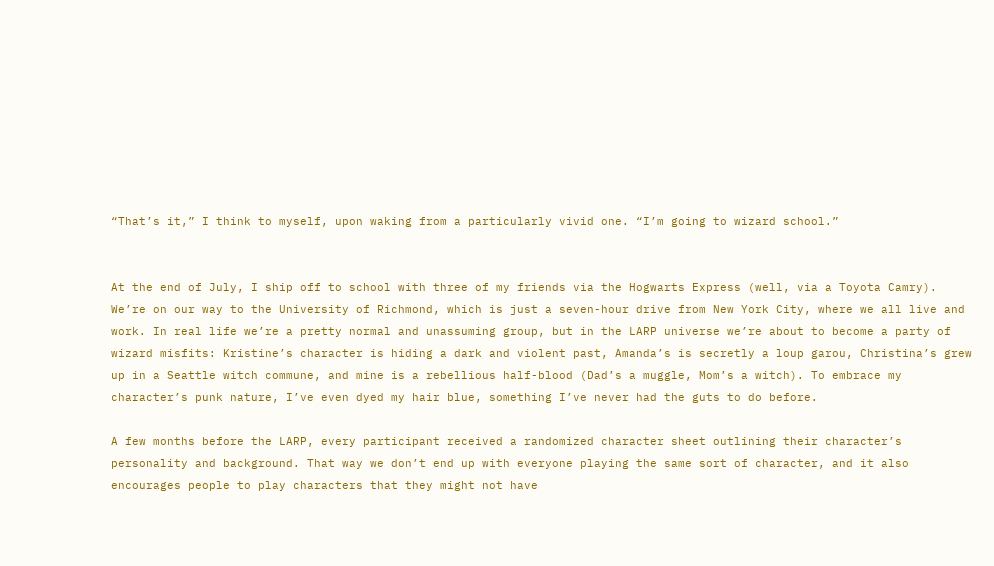“That’s it,” I think to myself, upon waking from a particularly vivid one. “I’m going to wizard school.”


At the end of July, I ship off to school with three of my friends via the Hogwarts Express (well, via a Toyota Camry). We’re on our way to the University of Richmond, which is just a seven-hour drive from New York City, where we all live and work. In real life we’re a pretty normal and unassuming group, but in the LARP universe we’re about to become a party of wizard misfits: Kristine’s character is hiding a dark and violent past, Amanda’s is secretly a loup garou, Christina’s grew up in a Seattle witch commune, and mine is a rebellious half-blood (Dad’s a muggle, Mom’s a witch). To embrace my character’s punk nature, I’ve even dyed my hair blue, something I’ve never had the guts to do before.

A few months before the LARP, every participant received a randomized character sheet outlining their character’s personality and background. That way we don’t end up with everyone playing the same sort of character, and it also encourages people to play characters that they might not have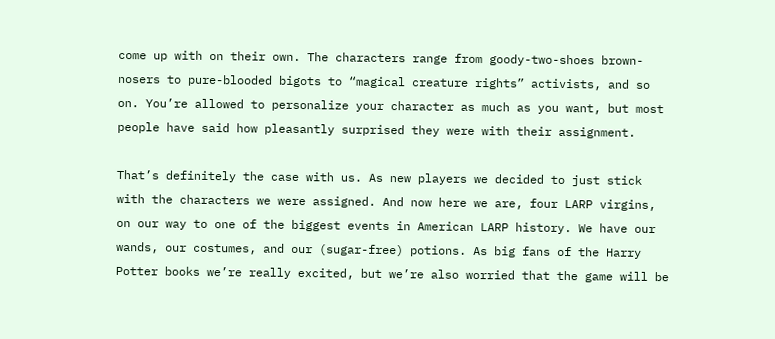come up with on their own. The characters range from goody-two-shoes brown-nosers to pure-blooded bigots to “magical creature rights” activists, and so on. You’re allowed to personalize your character as much as you want, but most people have said how pleasantly surprised they were with their assignment.

That’s definitely the case with us. As new players we decided to just stick with the characters we were assigned. And now here we are, four LARP virgins, on our way to one of the biggest events in American LARP history. We have our wands, our costumes, and our (sugar-free) potions. As big fans of the Harry Potter books we’re really excited, but we’re also worried that the game will be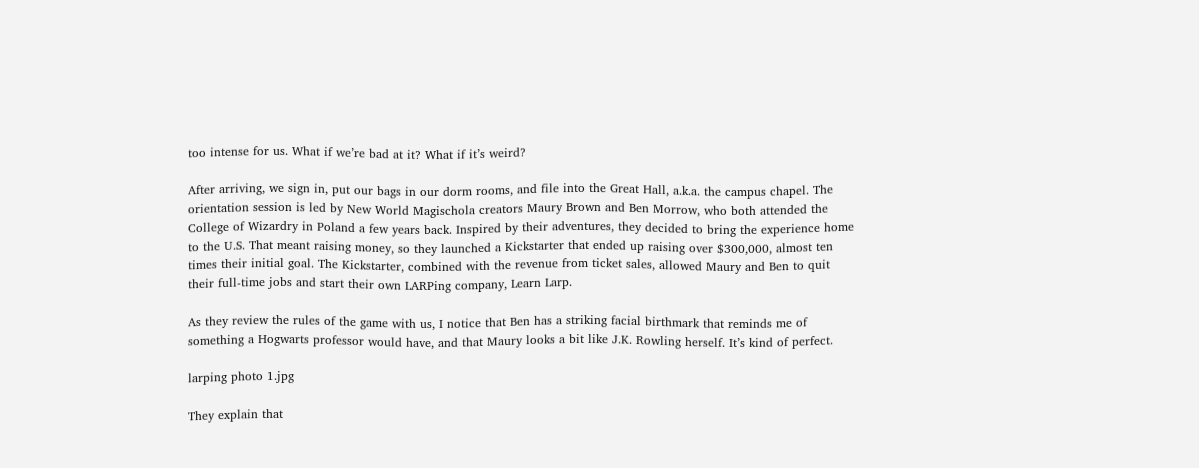too intense for us. What if we’re bad at it? What if it’s weird?

After arriving, we sign in, put our bags in our dorm rooms, and file into the Great Hall, a.k.a. the campus chapel. The orientation session is led by New World Magischola creators Maury Brown and Ben Morrow, who both attended the College of Wizardry in Poland a few years back. Inspired by their adventures, they decided to bring the experience home to the U.S. That meant raising money, so they launched a Kickstarter that ended up raising over $300,000, almost ten times their initial goal. The Kickstarter, combined with the revenue from ticket sales, allowed Maury and Ben to quit their full-time jobs and start their own LARPing company, Learn Larp.

As they review the rules of the game with us, I notice that Ben has a striking facial birthmark that reminds me of something a Hogwarts professor would have, and that Maury looks a bit like J.K. Rowling herself. It’s kind of perfect.

larping photo 1.jpg

They explain that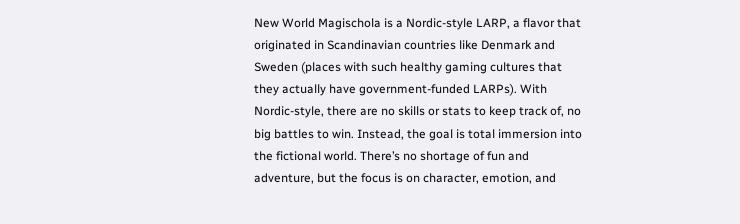New World Magischola is a Nordic-style LARP, a flavor that originated in Scandinavian countries like Denmark and Sweden (places with such healthy gaming cultures that they actually have government-funded LARPs). With Nordic-style, there are no skills or stats to keep track of, no big battles to win. Instead, the goal is total immersion into the fictional world. There’s no shortage of fun and adventure, but the focus is on character, emotion, and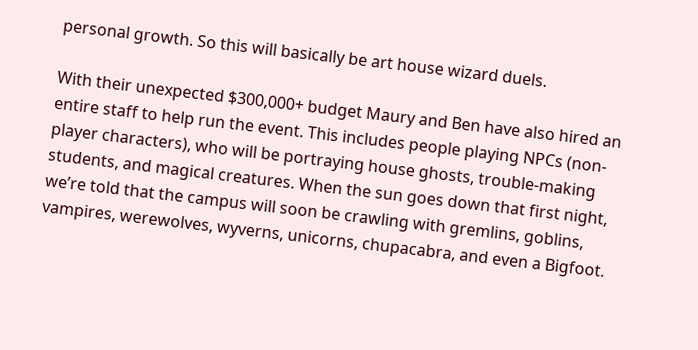personal growth. So this will basically be art house wizard duels.

With their unexpected $300,000+ budget Maury and Ben have also hired an entire staff to help run the event. This includes people playing NPCs (non-player characters), who will be portraying house ghosts, trouble-making students, and magical creatures. When the sun goes down that first night, we’re told that the campus will soon be crawling with gremlins, goblins, vampires, werewolves, wyverns, unicorns, chupacabra, and even a Bigfoot.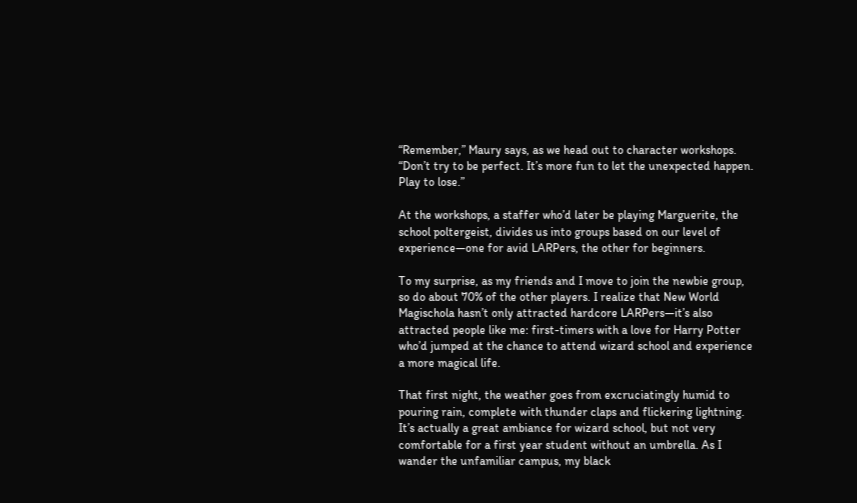“Remember,” Maury says, as we head out to character workshops. “Don’t try to be perfect. It’s more fun to let the unexpected happen. Play to lose.”

At the workshops, a staffer who’d later be playing Marguerite, the school poltergeist, divides us into groups based on our level of experience—one for avid LARPers, the other for beginners.

To my surprise, as my friends and I move to join the newbie group, so do about 70% of the other players. I realize that New World Magischola hasn’t only attracted hardcore LARPers—it’s also attracted people like me: first-timers with a love for Harry Potter who’d jumped at the chance to attend wizard school and experience a more magical life.

That first night, the weather goes from excruciatingly humid to pouring rain, complete with thunder claps and flickering lightning. It’s actually a great ambiance for wizard school, but not very comfortable for a first year student without an umbrella. As I wander the unfamiliar campus, my black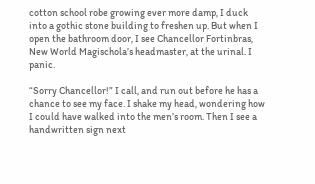cotton school robe growing ever more damp, I duck into a gothic stone building to freshen up. But when I open the bathroom door, I see Chancellor Fortinbras, New World Magischola’s headmaster, at the urinal. I panic.

“Sorry Chancellor!” I call, and run out before he has a chance to see my face. I shake my head, wondering how I could have walked into the men’s room. Then I see a handwritten sign next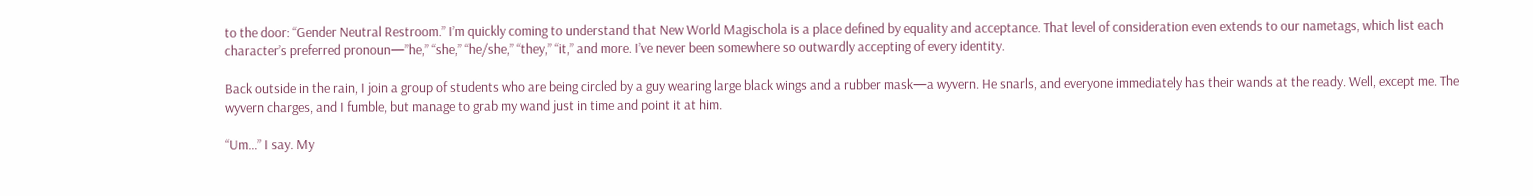to the door: “Gender Neutral Restroom.” I’m quickly coming to understand that New World Magischola is a place defined by equality and acceptance. That level of consideration even extends to our nametags, which list each character’s preferred pronoun—”he,” “she,” “he/she,” “they,” “it,” and more. I’ve never been somewhere so outwardly accepting of every identity.

Back outside in the rain, I join a group of students who are being circled by a guy wearing large black wings and a rubber mask—a wyvern. He snarls, and everyone immediately has their wands at the ready. Well, except me. The wyvern charges, and I fumble, but manage to grab my wand just in time and point it at him.

“Um…” I say. My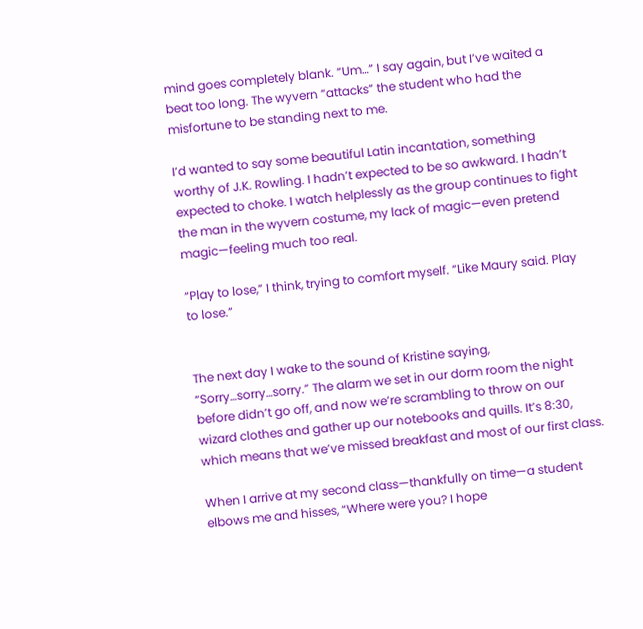mind goes completely blank. “Um…” I say again, but I’ve waited a beat too long. The wyvern “attacks” the student who had the misfortune to be standing next to me.

I’d wanted to say some beautiful Latin incantation, something worthy of J.K. Rowling. I hadn’t expected to be so awkward. I hadn’t expected to choke. I watch helplessly as the group continues to fight the man in the wyvern costume, my lack of magic—even pretend magic—feeling much too real.

“Play to lose,” I think, trying to comfort myself. “Like Maury said. Play to lose.”


The next day I wake to the sound of Kristine saying, “Sorry…sorry…sorry.” The alarm we set in our dorm room the night before didn’t go off, and now we’re scrambling to throw on our wizard clothes and gather up our notebooks and quills. It’s 8:30, which means that we’ve missed breakfast and most of our first class.

When I arrive at my second class—thankfully on time—a student elbows me and hisses, “Where were you? I hope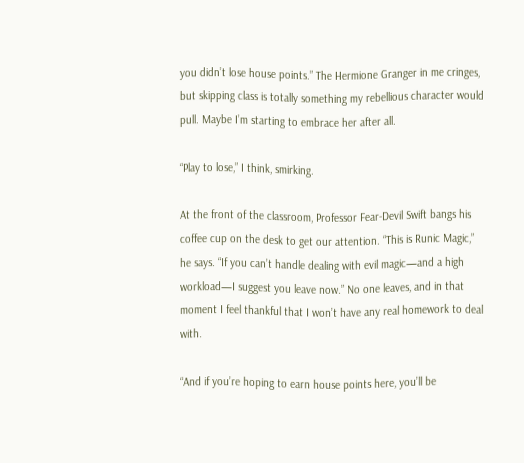you didn’t lose house points.” The Hermione Granger in me cringes, but skipping class is totally something my rebellious character would pull. Maybe I’m starting to embrace her after all.

“Play to lose,” I think, smirking.

At the front of the classroom, Professor Fear-Devil Swift bangs his coffee cup on the desk to get our attention. “This is Runic Magic,” he says. “If you can’t handle dealing with evil magic—and a high workload—I suggest you leave now.” No one leaves, and in that moment I feel thankful that I won’t have any real homework to deal with.

“And if you’re hoping to earn house points here, you’ll be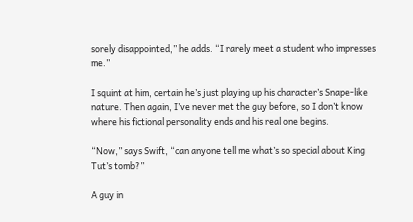sorely disappointed,” he adds. “I rarely meet a student who impresses me.”

I squint at him, certain he’s just playing up his character’s Snape-like nature. Then again, I’ve never met the guy before, so I don’t know where his fictional personality ends and his real one begins.

“Now,” says Swift, “can anyone tell me what’s so special about King Tut’s tomb?”

A guy in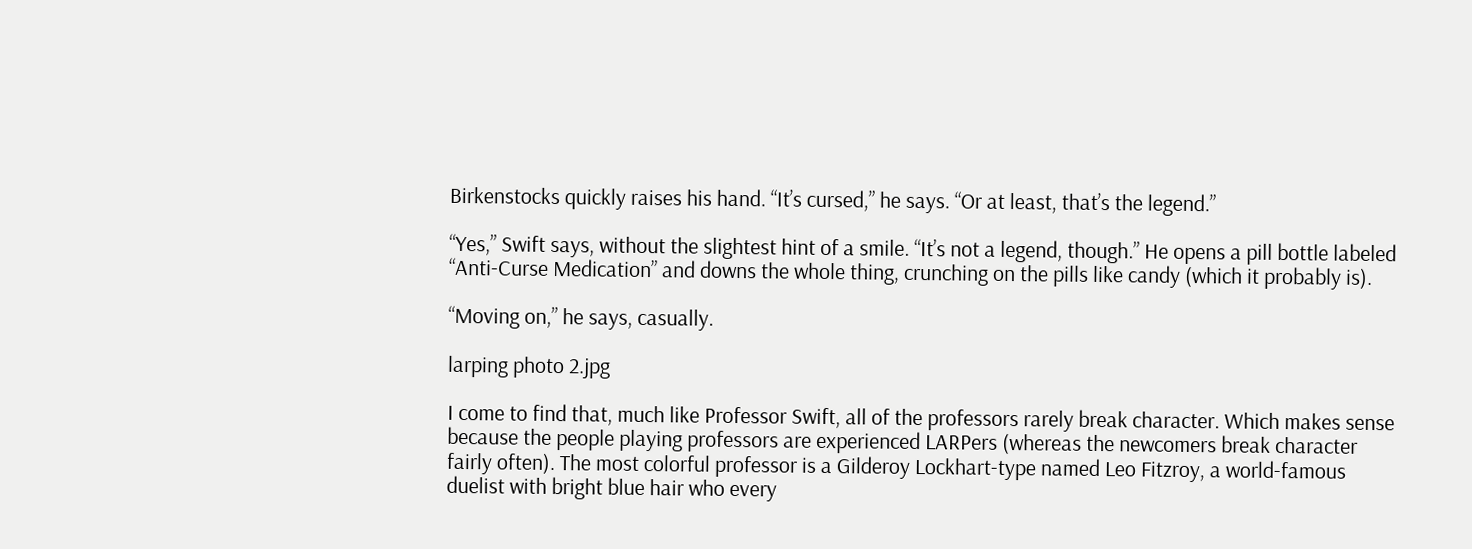Birkenstocks quickly raises his hand. “It’s cursed,” he says. “Or at least, that’s the legend.”

“Yes,” Swift says, without the slightest hint of a smile. “It’s not a legend, though.” He opens a pill bottle labeled “Anti-Curse Medication” and downs the whole thing, crunching on the pills like candy (which it probably is).

“Moving on,” he says, casually.

larping photo 2.jpg

I come to find that, much like Professor Swift, all of the professors rarely break character. Which makes sense because the people playing professors are experienced LARPers (whereas the newcomers break character fairly often). The most colorful professor is a Gilderoy Lockhart-type named Leo Fitzroy, a world-famous duelist with bright blue hair who every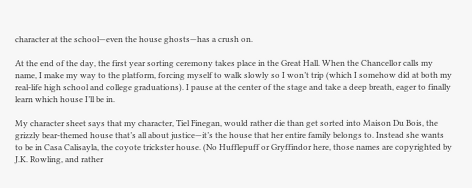character at the school—even the house ghosts—has a crush on.

At the end of the day, the first year sorting ceremony takes place in the Great Hall. When the Chancellor calls my name, I make my way to the platform, forcing myself to walk slowly so I won’t trip (which I somehow did at both my real-life high school and college graduations). I pause at the center of the stage and take a deep breath, eager to finally learn which house I’ll be in.

My character sheet says that my character, Tiel Finegan, would rather die than get sorted into Maison Du Bois, the grizzly bear-themed house that’s all about justice—it’s the house that her entire family belongs to. Instead she wants to be in Casa Calisayla, the coyote trickster house. (No Hufflepuff or Gryffindor here, those names are copyrighted by J.K. Rowling, and rather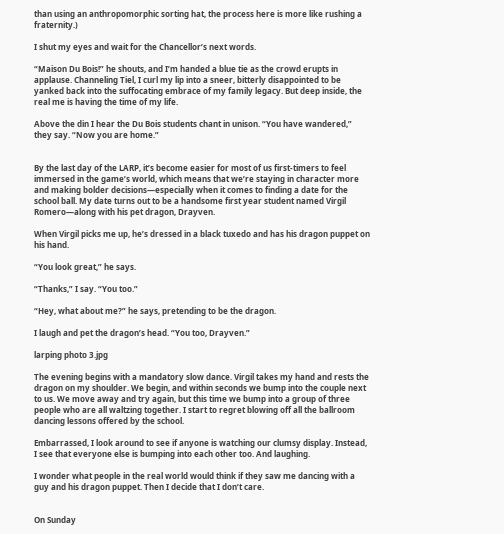than using an anthropomorphic sorting hat, the process here is more like rushing a fraternity.)

I shut my eyes and wait for the Chancellor’s next words.

“Maison Du Bois!” he shouts, and I’m handed a blue tie as the crowd erupts in applause. Channeling Tiel, I curl my lip into a sneer, bitterly disappointed to be yanked back into the suffocating embrace of my family legacy. But deep inside, the real me is having the time of my life.

Above the din I hear the Du Bois students chant in unison. “You have wandered,” they say. “Now you are home.”


By the last day of the LARP, it’s become easier for most of us first-timers to feel immersed in the game’s world, which means that we’re staying in character more and making bolder decisions—especially when it comes to finding a date for the school ball. My date turns out to be a handsome first year student named Virgil Romero—along with his pet dragon, Drayven.

When Virgil picks me up, he’s dressed in a black tuxedo and has his dragon puppet on his hand.

“You look great,” he says.

“Thanks,” I say. “You too.”

“Hey, what about me?” he says, pretending to be the dragon.

I laugh and pet the dragon’s head. “You too, Drayven.”

larping photo 3.jpg

The evening begins with a mandatory slow dance. Virgil takes my hand and rests the dragon on my shoulder. We begin, and within seconds we bump into the couple next to us. We move away and try again, but this time we bump into a group of three people who are all waltzing together. I start to regret blowing off all the ballroom dancing lessons offered by the school.

Embarrassed, I look around to see if anyone is watching our clumsy display. Instead, I see that everyone else is bumping into each other too. And laughing.

I wonder what people in the real world would think if they saw me dancing with a guy and his dragon puppet. Then I decide that I don’t care.


On Sunday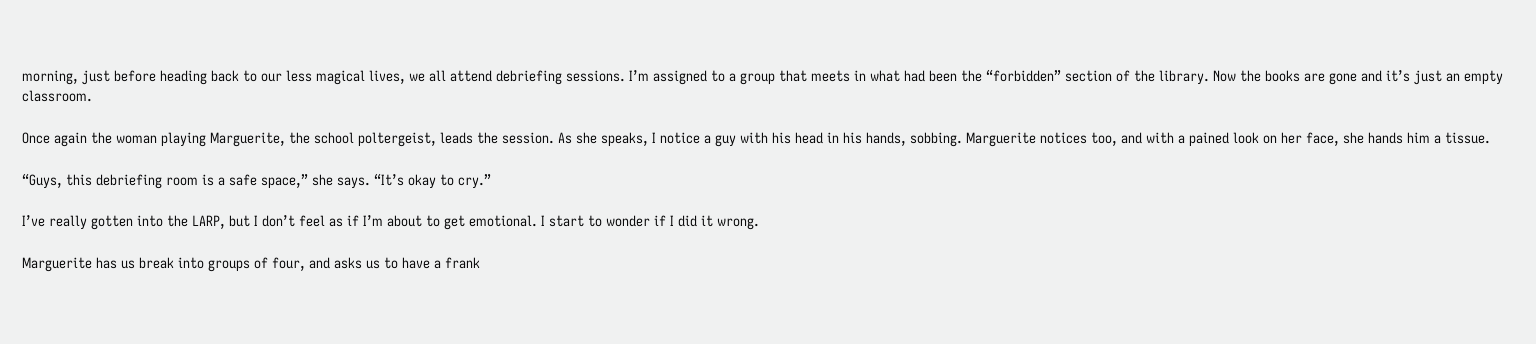morning, just before heading back to our less magical lives, we all attend debriefing sessions. I’m assigned to a group that meets in what had been the “forbidden” section of the library. Now the books are gone and it’s just an empty classroom.

Once again the woman playing Marguerite, the school poltergeist, leads the session. As she speaks, I notice a guy with his head in his hands, sobbing. Marguerite notices too, and with a pained look on her face, she hands him a tissue.

“Guys, this debriefing room is a safe space,” she says. “It’s okay to cry.”

I’ve really gotten into the LARP, but I don’t feel as if I’m about to get emotional. I start to wonder if I did it wrong.

Marguerite has us break into groups of four, and asks us to have a frank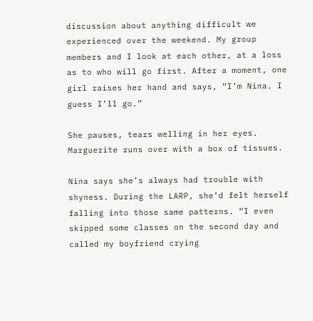discussion about anything difficult we experienced over the weekend. My group members and I look at each other, at a loss as to who will go first. After a moment, one girl raises her hand and says, “I’m Nina. I guess I’ll go.”

She pauses, tears welling in her eyes. Marguerite runs over with a box of tissues.

Nina says she’s always had trouble with shyness. During the LARP, she’d felt herself falling into those same patterns. “I even skipped some classes on the second day and called my boyfriend crying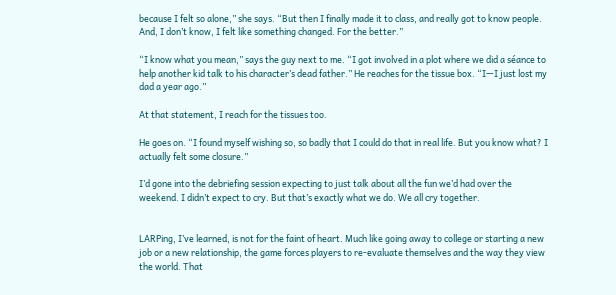because I felt so alone,” she says. “But then I finally made it to class, and really got to know people. And, I don’t know, I felt like something changed. For the better.”

“I know what you mean,” says the guy next to me. “I got involved in a plot where we did a séance to help another kid talk to his character’s dead father.” He reaches for the tissue box. “I—I just lost my dad a year ago.”

At that statement, I reach for the tissues too.

He goes on. “I found myself wishing so, so badly that I could do that in real life. But you know what? I actually felt some closure.”

I’d gone into the debriefing session expecting to just talk about all the fun we’d had over the weekend. I didn’t expect to cry. But that’s exactly what we do. We all cry together.


LARPing, I’ve learned, is not for the faint of heart. Much like going away to college or starting a new job or a new relationship, the game forces players to re-evaluate themselves and the way they view the world. That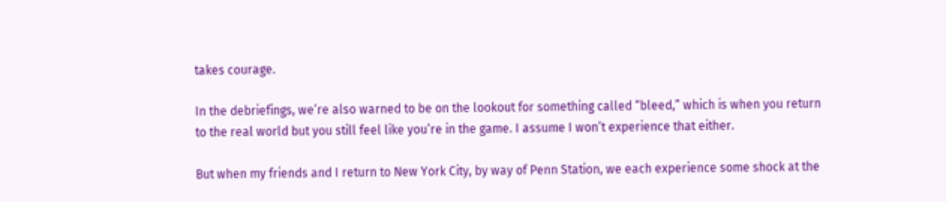takes courage.

In the debriefings, we’re also warned to be on the lookout for something called “bleed,” which is when you return to the real world but you still feel like you’re in the game. I assume I won’t experience that either.

But when my friends and I return to New York City, by way of Penn Station, we each experience some shock at the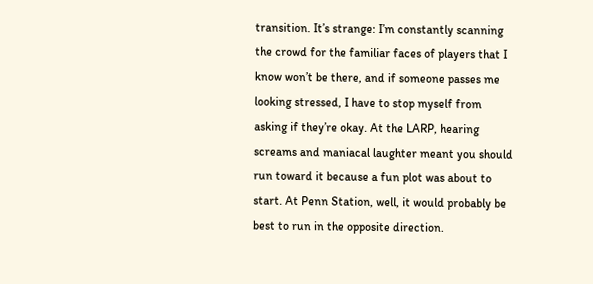transition. It’s strange: I’m constantly scanning the crowd for the familiar faces of players that I know won’t be there, and if someone passes me looking stressed, I have to stop myself from asking if they’re okay. At the LARP, hearing screams and maniacal laughter meant you should run toward it because a fun plot was about to start. At Penn Station, well, it would probably be best to run in the opposite direction.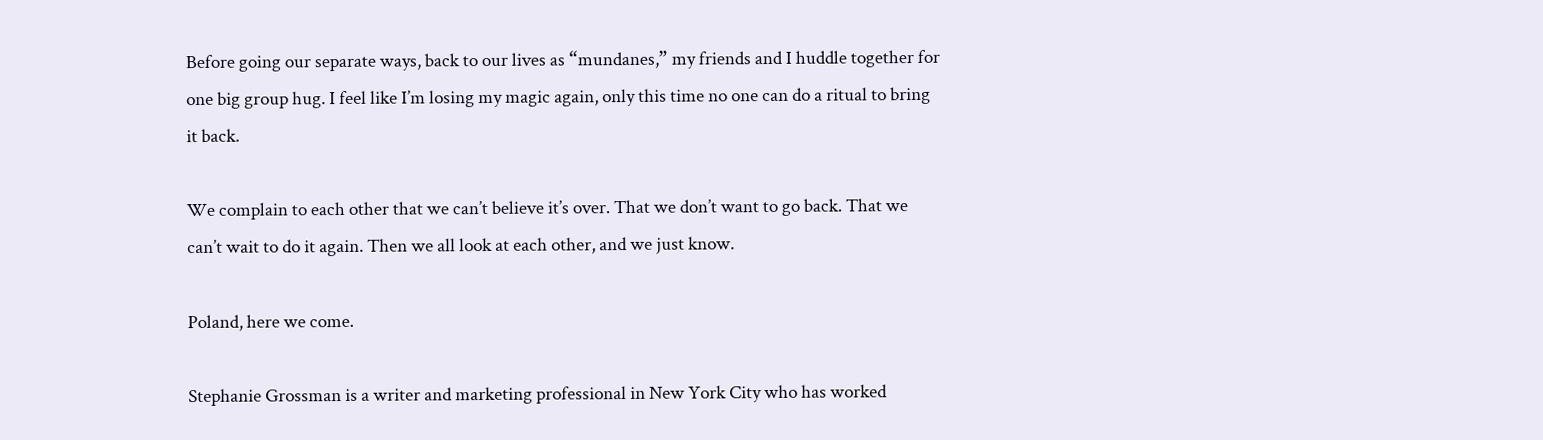Before going our separate ways, back to our lives as “mundanes,” my friends and I huddle together for one big group hug. I feel like I’m losing my magic again, only this time no one can do a ritual to bring it back.

We complain to each other that we can’t believe it’s over. That we don’t want to go back. That we can’t wait to do it again. Then we all look at each other, and we just know.

Poland, here we come.

Stephanie Grossman is a writer and marketing professional in New York City who has worked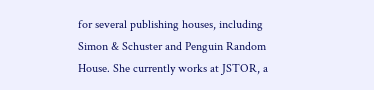for several publishing houses, including Simon & Schuster and Penguin Random House. She currently works at JSTOR, a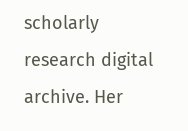scholarly research digital archive. Her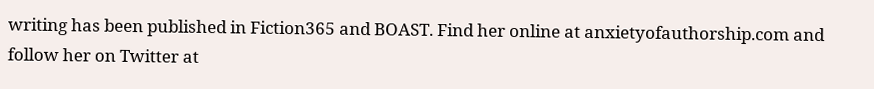writing has been published in Fiction365 and BOAST. Find her online at anxietyofauthorship.com and follow her on Twitter at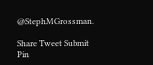@StephMGrossman.

Share Tweet Submit Pin